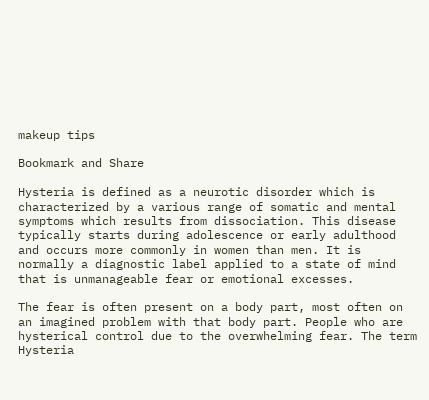makeup tips

Bookmark and Share

Hysteria is defined as a neurotic disorder which is characterized by a various range of somatic and mental symptoms which results from dissociation. This disease typically starts during adolescence or early adulthood and occurs more commonly in women than men. It is normally a diagnostic label applied to a state of mind that is unmanageable fear or emotional excesses.

The fear is often present on a body part, most often on an imagined problem with that body part. People who are hysterical control due to the overwhelming fear. The term Hysteria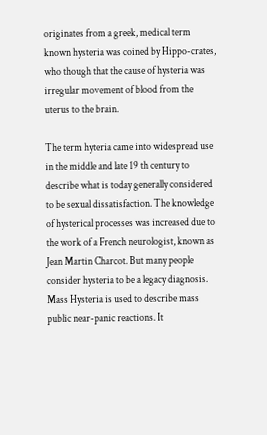originates from a greek, medical term known hysteria was coined by Hippo-crates, who though that the cause of hysteria was irregular movement of blood from the uterus to the brain.

The term hyteria came into widespread use in the middle and late 19 th century to describe what is today generally considered to be sexual dissatisfaction. The knowledge of hysterical processes was increased due to the work of a French neurologist, known as Jean Martin Charcot. But many people consider hysteria to be a legacy diagnosis. Mass Hysteria is used to describe mass public near-panic reactions. It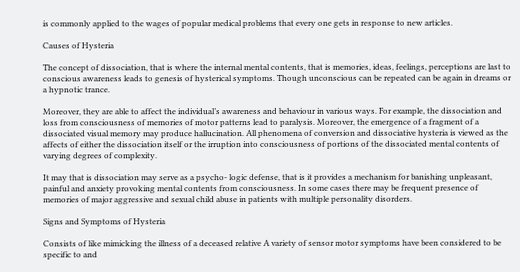is commonly applied to the wages of popular medical problems that every one gets in response to new articles.

Causes of Hysteria

The concept of dissociation, that is where the internal mental contents, that is memories, ideas, feelings, perceptions are last to conscious awareness leads to genesis of hysterical symptoms. Though unconscious can be repeated can be again in dreams or a hypnotic trance.

Moreover, they are able to affect the individual’s awareness and behaviour in various ways. For example, the dissociation and loss from consciousness of memories of motor patterns lead to paralysis. Moreover, the emergence of a fragment of a dissociated visual memory may produce hallucination. All phenomena of conversion and dissociative hysteria is viewed as the affects of either the dissociation itself or the irruption into consciousness of portions of the dissociated mental contents of varying degrees of complexity.

It may that is dissociation may serve as a psycho- logic defense, that is it provides a mechanism for banishing unpleasant, painful and anxiety provoking mental contents from consciousness. In some cases there may be frequent presence of memories of major aggressive and sexual child abuse in patients with multiple personality disorders.

Signs and Symptoms of Hysteria

Consists of like mimicking the illness of a deceased relative A variety of sensor motor symptoms have been considered to be specific to and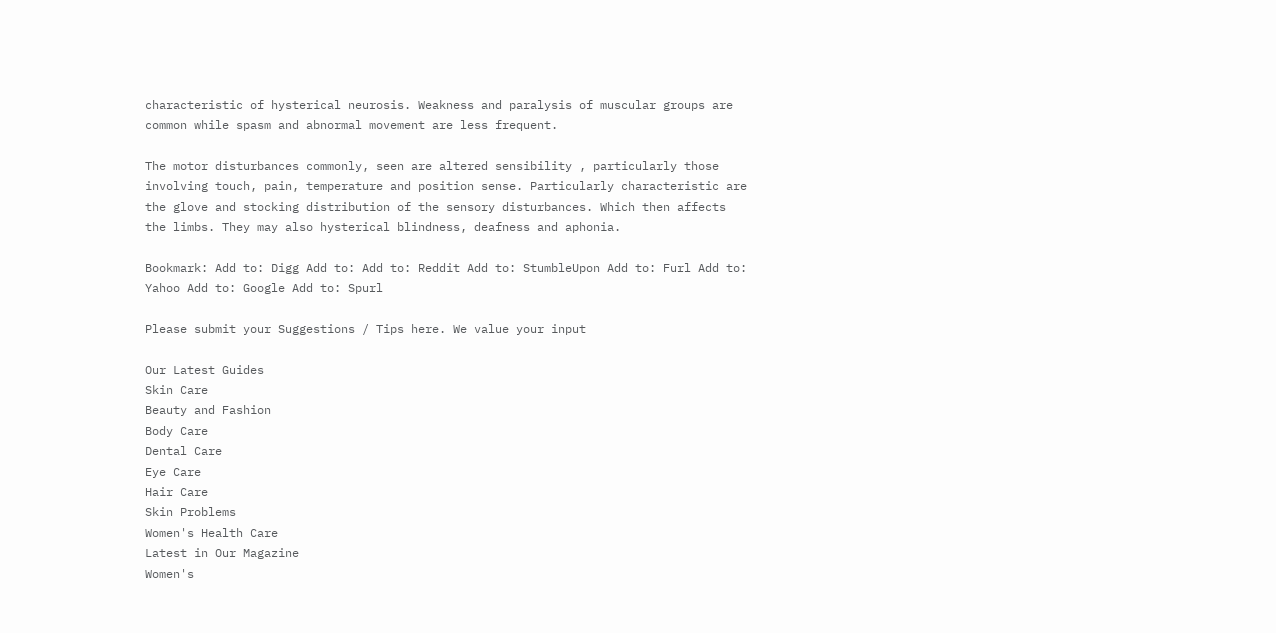characteristic of hysterical neurosis. Weakness and paralysis of muscular groups are common while spasm and abnormal movement are less frequent.

The motor disturbances commonly, seen are altered sensibility , particularly those involving touch, pain, temperature and position sense. Particularly characteristic are the glove and stocking distribution of the sensory disturbances. Which then affects the limbs. They may also hysterical blindness, deafness and aphonia.

Bookmark: Add to: Digg Add to: Add to: Reddit Add to: StumbleUpon Add to: Furl Add to: Yahoo Add to: Google Add to: Spurl

Please submit your Suggestions / Tips here. We value your input

Our Latest Guides
Skin Care
Beauty and Fashion
Body Care
Dental Care
Eye Care
Hair Care
Skin Problems
Women's Health Care
Latest in Our Magazine
Women's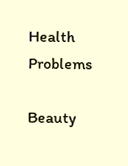Health Problems

Beauty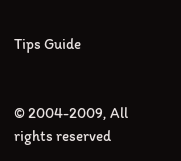Tips Guide


© 2004-2009, All rights reserved